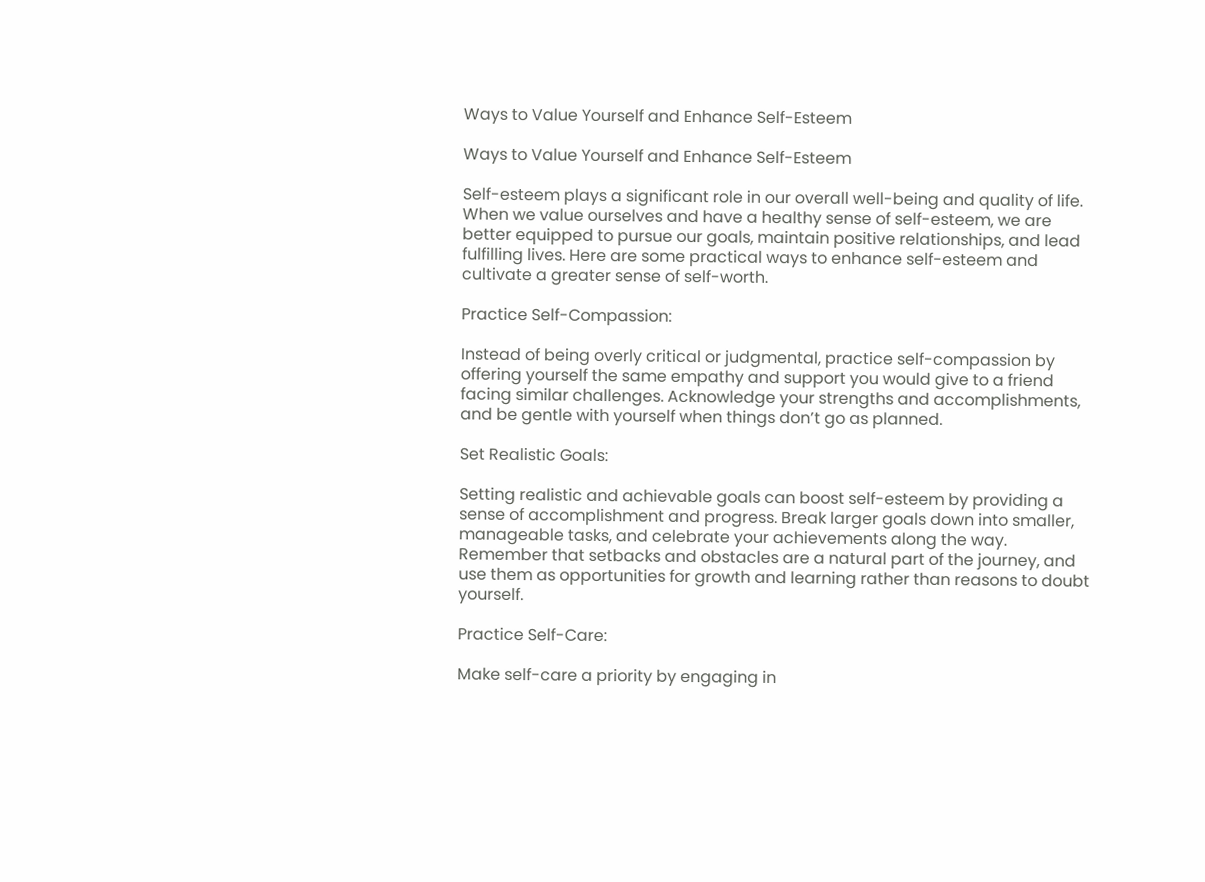Ways to Value Yourself and Enhance Self-Esteem

Ways to Value Yourself and Enhance Self-Esteem

Self-esteem plays a significant role in our overall well-being and quality of life. When we value ourselves and have a healthy sense of self-esteem, we are better equipped to pursue our goals, maintain positive relationships, and lead fulfilling lives. Here are some practical ways to enhance self-esteem and cultivate a greater sense of self-worth.

Practice Self-Compassion:

Instead of being overly critical or judgmental, practice self-compassion by offering yourself the same empathy and support you would give to a friend facing similar challenges. Acknowledge your strengths and accomplishments, and be gentle with yourself when things don’t go as planned.

Set Realistic Goals:

Setting realistic and achievable goals can boost self-esteem by providing a sense of accomplishment and progress. Break larger goals down into smaller, manageable tasks, and celebrate your achievements along the way. Remember that setbacks and obstacles are a natural part of the journey, and use them as opportunities for growth and learning rather than reasons to doubt yourself.

Practice Self-Care:

Make self-care a priority by engaging in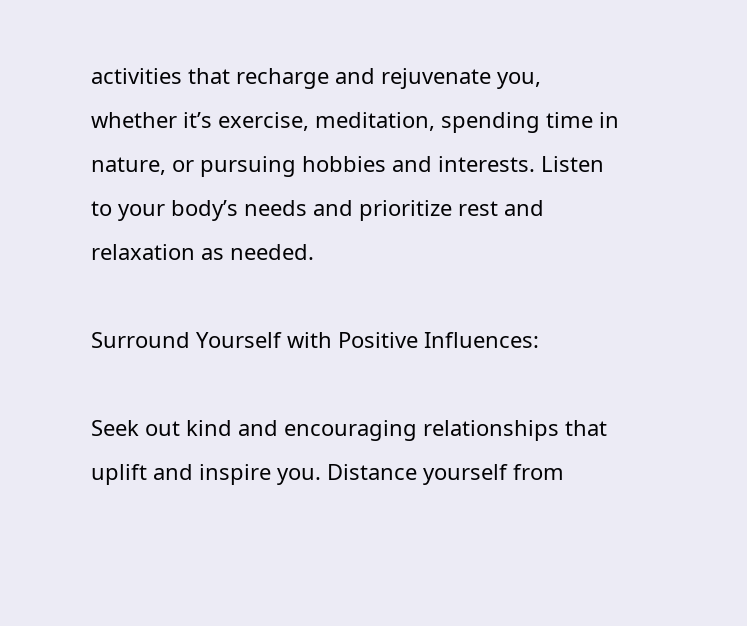activities that recharge and rejuvenate you, whether it’s exercise, meditation, spending time in nature, or pursuing hobbies and interests. Listen to your body’s needs and prioritize rest and relaxation as needed.

Surround Yourself with Positive Influences:

Seek out kind and encouraging relationships that uplift and inspire you. Distance yourself from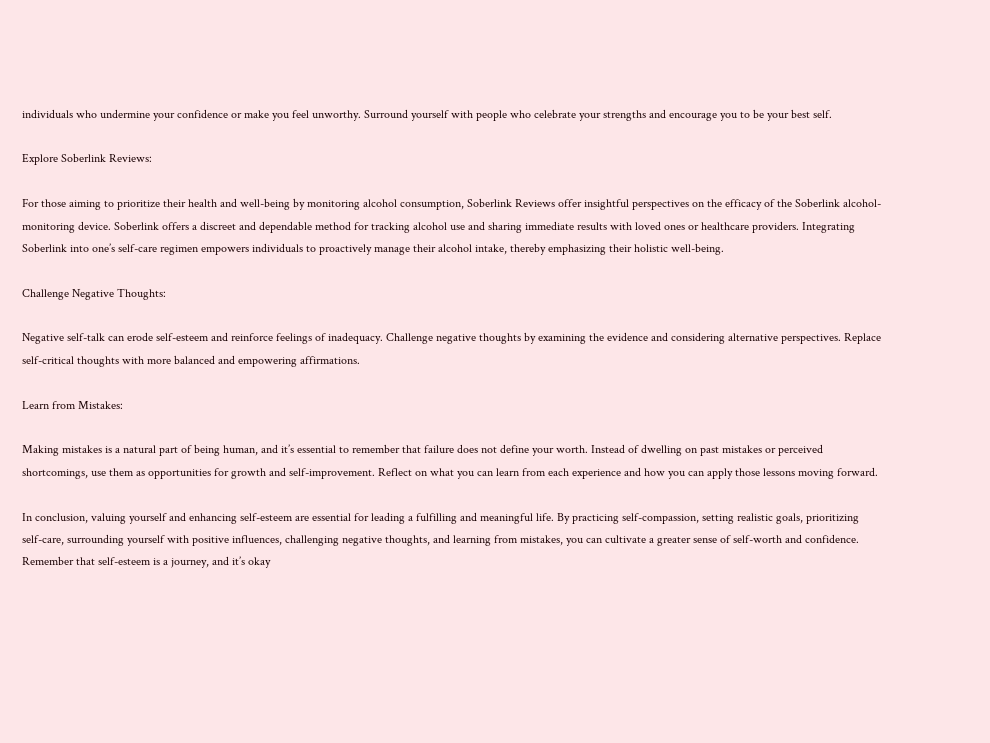individuals who undermine your confidence or make you feel unworthy. Surround yourself with people who celebrate your strengths and encourage you to be your best self.

Explore Soberlink Reviews:

For those aiming to prioritize their health and well-being by monitoring alcohol consumption, Soberlink Reviews offer insightful perspectives on the efficacy of the Soberlink alcohol-monitoring device. Soberlink offers a discreet and dependable method for tracking alcohol use and sharing immediate results with loved ones or healthcare providers. Integrating Soberlink into one’s self-care regimen empowers individuals to proactively manage their alcohol intake, thereby emphasizing their holistic well-being.

Challenge Negative Thoughts:

Negative self-talk can erode self-esteem and reinforce feelings of inadequacy. Challenge negative thoughts by examining the evidence and considering alternative perspectives. Replace self-critical thoughts with more balanced and empowering affirmations.

Learn from Mistakes:

Making mistakes is a natural part of being human, and it’s essential to remember that failure does not define your worth. Instead of dwelling on past mistakes or perceived shortcomings, use them as opportunities for growth and self-improvement. Reflect on what you can learn from each experience and how you can apply those lessons moving forward.

In conclusion, valuing yourself and enhancing self-esteem are essential for leading a fulfilling and meaningful life. By practicing self-compassion, setting realistic goals, prioritizing self-care, surrounding yourself with positive influences, challenging negative thoughts, and learning from mistakes, you can cultivate a greater sense of self-worth and confidence. Remember that self-esteem is a journey, and it’s okay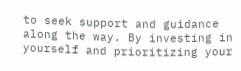to seek support and guidance along the way. By investing in yourself and prioritizing your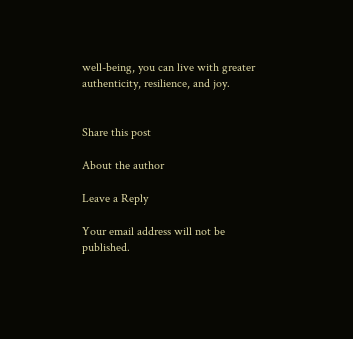well-being, you can live with greater authenticity, resilience, and joy.


Share this post

About the author

Leave a Reply

Your email address will not be published.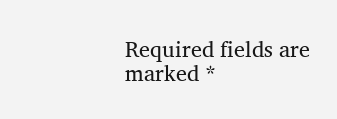Required fields are marked *